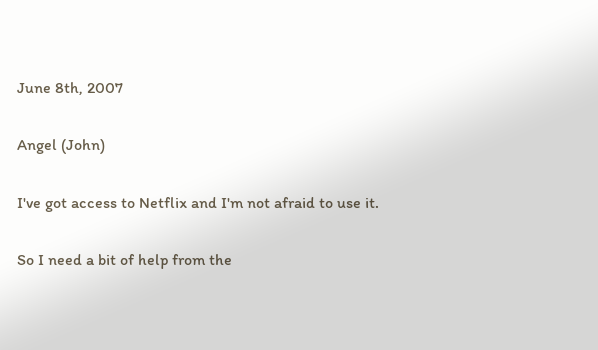June 8th, 2007

Angel (John)

I've got access to Netflix and I'm not afraid to use it.

So I need a bit of help from the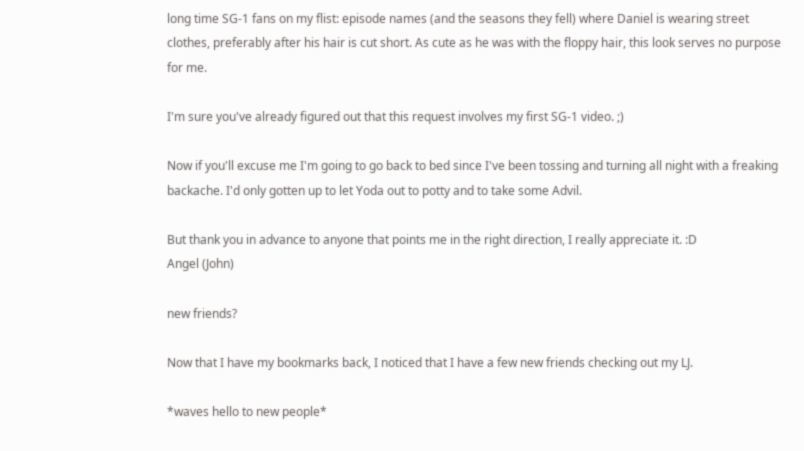long time SG-1 fans on my flist: episode names (and the seasons they fell) where Daniel is wearing street clothes, preferably after his hair is cut short. As cute as he was with the floppy hair, this look serves no purpose for me.

I'm sure you've already figured out that this request involves my first SG-1 video. ;)

Now if you'll excuse me I'm going to go back to bed since I've been tossing and turning all night with a freaking backache. I'd only gotten up to let Yoda out to potty and to take some Advil.

But thank you in advance to anyone that points me in the right direction, I really appreciate it. :D
Angel (John)

new friends?

Now that I have my bookmarks back, I noticed that I have a few new friends checking out my LJ.

*waves hello to new people*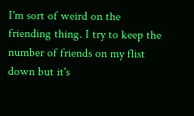I'm sort of weird on the friending thing. I try to keep the number of friends on my flist down but it's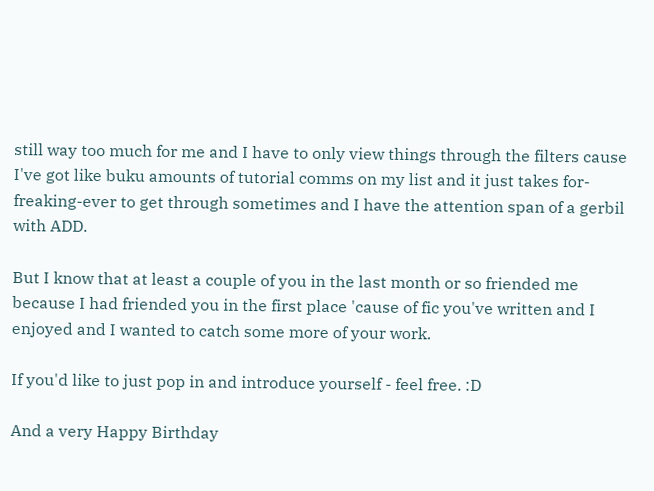still way too much for me and I have to only view things through the filters cause I've got like buku amounts of tutorial comms on my list and it just takes for-freaking-ever to get through sometimes and I have the attention span of a gerbil with ADD.

But I know that at least a couple of you in the last month or so friended me because I had friended you in the first place 'cause of fic you've written and I enjoyed and I wanted to catch some more of your work.

If you'd like to just pop in and introduce yourself - feel free. :D

And a very Happy Birthday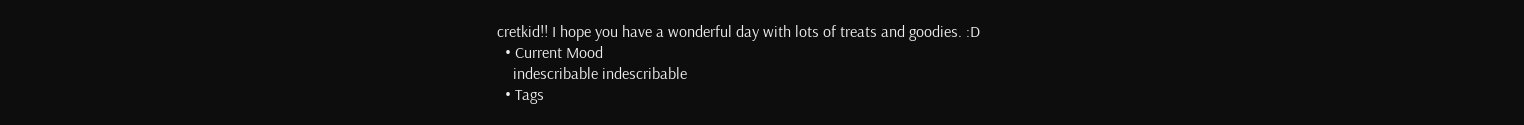cretkid!! I hope you have a wonderful day with lots of treats and goodies. :D
  • Current Mood
    indescribable indescribable
  • Tags